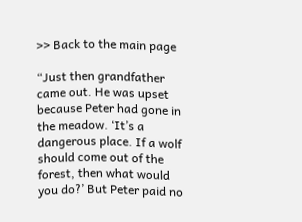>> Back to the main page

“Just then grandfather came out. He was upset because Peter had gone in the meadow. ‘It’s a dangerous place. If a wolf should come out of the forest, then what would you do?’ But Peter paid no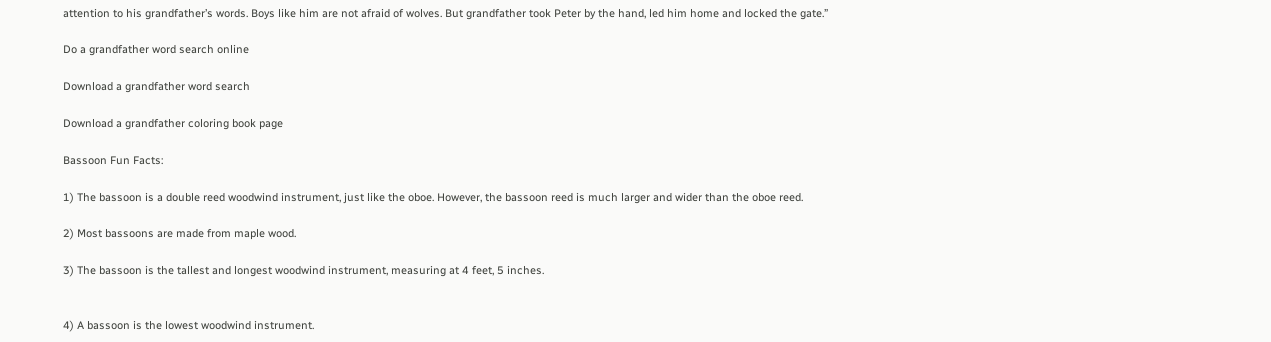attention to his grandfather’s words. Boys like him are not afraid of wolves. But grandfather took Peter by the hand, led him home and locked the gate.”

Do a grandfather word search online

Download a grandfather word search

Download a grandfather coloring book page

Bassoon Fun Facts:

1) The bassoon is a double reed woodwind instrument, just like the oboe. However, the bassoon reed is much larger and wider than the oboe reed.

2) Most bassoons are made from maple wood.

3) The bassoon is the tallest and longest woodwind instrument, measuring at 4 feet, 5 inches.


4) A bassoon is the lowest woodwind instrument.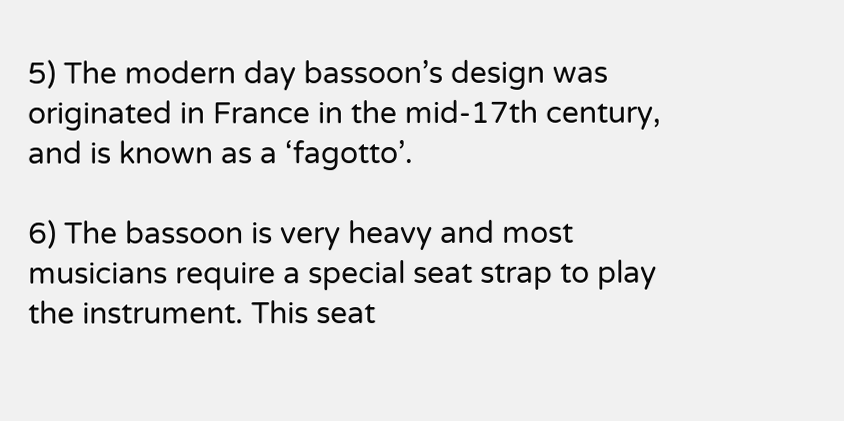5) The modern day bassoon’s design was originated in France in the mid-17th century, and is known as a ‘fagotto’.

6) The bassoon is very heavy and most musicians require a special seat strap to play the instrument. This seat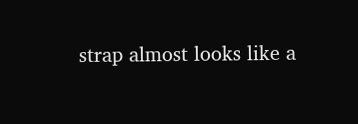strap almost looks like a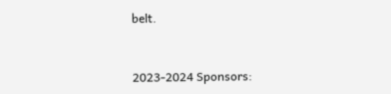belt.


2023-2024 Sponsors: